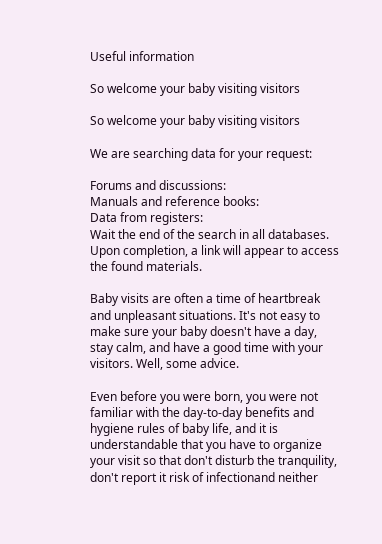Useful information

So welcome your baby visiting visitors

So welcome your baby visiting visitors

We are searching data for your request:

Forums and discussions:
Manuals and reference books:
Data from registers:
Wait the end of the search in all databases.
Upon completion, a link will appear to access the found materials.

Baby visits are often a time of heartbreak and unpleasant situations. It's not easy to make sure your baby doesn't have a day, stay calm, and have a good time with your visitors. Well, some advice.

Even before you were born, you were not familiar with the day-to-day benefits and hygiene rules of baby life, and it is understandable that you have to organize your visit so that don't disturb the tranquility, don't report it risk of infectionand neither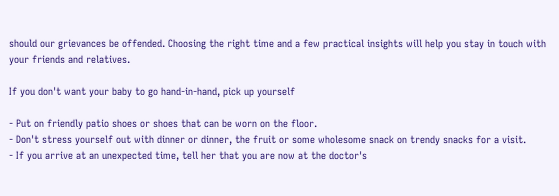should our grievances be offended. Choosing the right time and a few practical insights will help you stay in touch with your friends and relatives.

If you don't want your baby to go hand-in-hand, pick up yourself

- Put on friendly patio shoes or shoes that can be worn on the floor.
- Don't stress yourself out with dinner or dinner, the fruit or some wholesome snack on trendy snacks for a visit.
- If you arrive at an unexpected time, tell her that you are now at the doctor's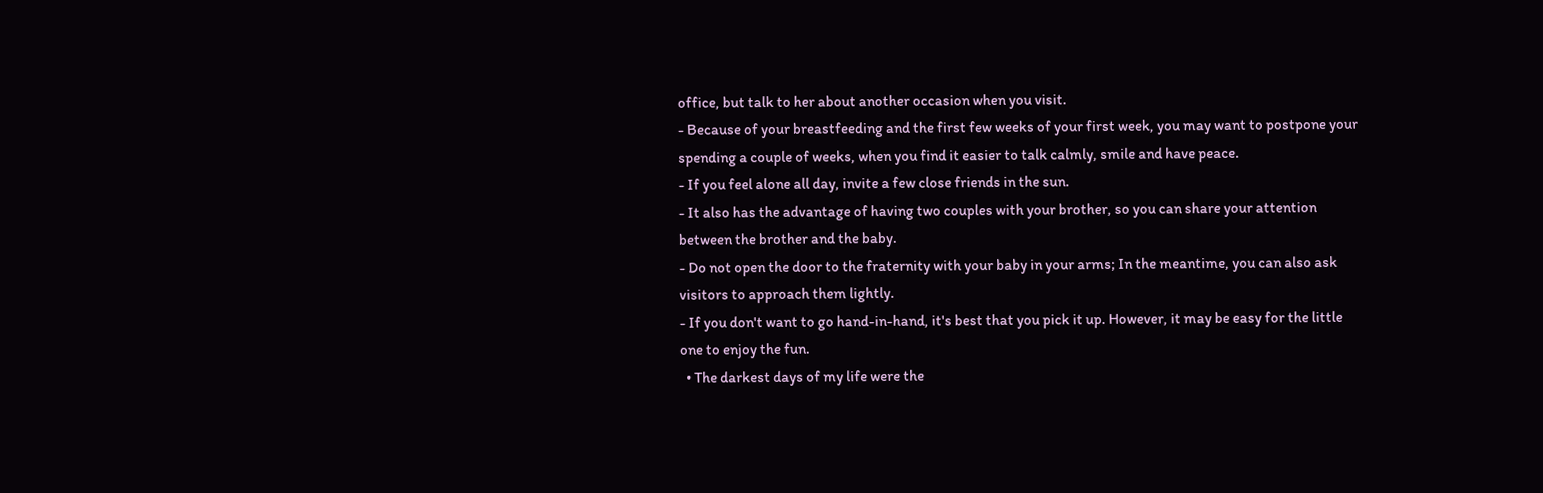office, but talk to her about another occasion when you visit.
- Because of your breastfeeding and the first few weeks of your first week, you may want to postpone your spending a couple of weeks, when you find it easier to talk calmly, smile and have peace.
- If you feel alone all day, invite a few close friends in the sun.
- It also has the advantage of having two couples with your brother, so you can share your attention between the brother and the baby.
- Do not open the door to the fraternity with your baby in your arms; In the meantime, you can also ask visitors to approach them lightly.
- If you don't want to go hand-in-hand, it's best that you pick it up. However, it may be easy for the little one to enjoy the fun.
  • The darkest days of my life were the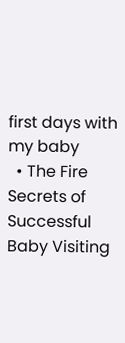first days with my baby
  • The Fire Secrets of Successful Baby Visiting